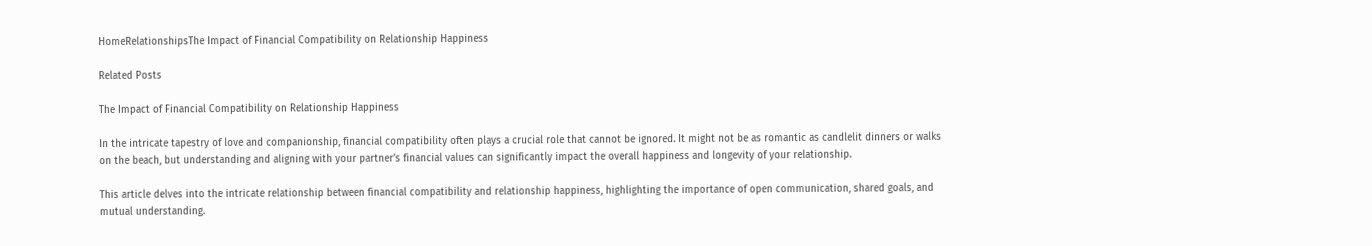HomeRelationshipsThe Impact of Financial Compatibility on Relationship Happiness

Related Posts

The Impact of Financial Compatibility on Relationship Happiness

In the intricate tapestry of love and companionship, financial compatibility often plays a crucial role that cannot be ignored. It might not be as romantic as candlelit dinners or walks on the beach, but understanding and aligning with your partner’s financial values can significantly impact the overall happiness and longevity of your relationship.

This article delves into the intricate relationship between financial compatibility and relationship happiness, highlighting the importance of open communication, shared goals, and mutual understanding.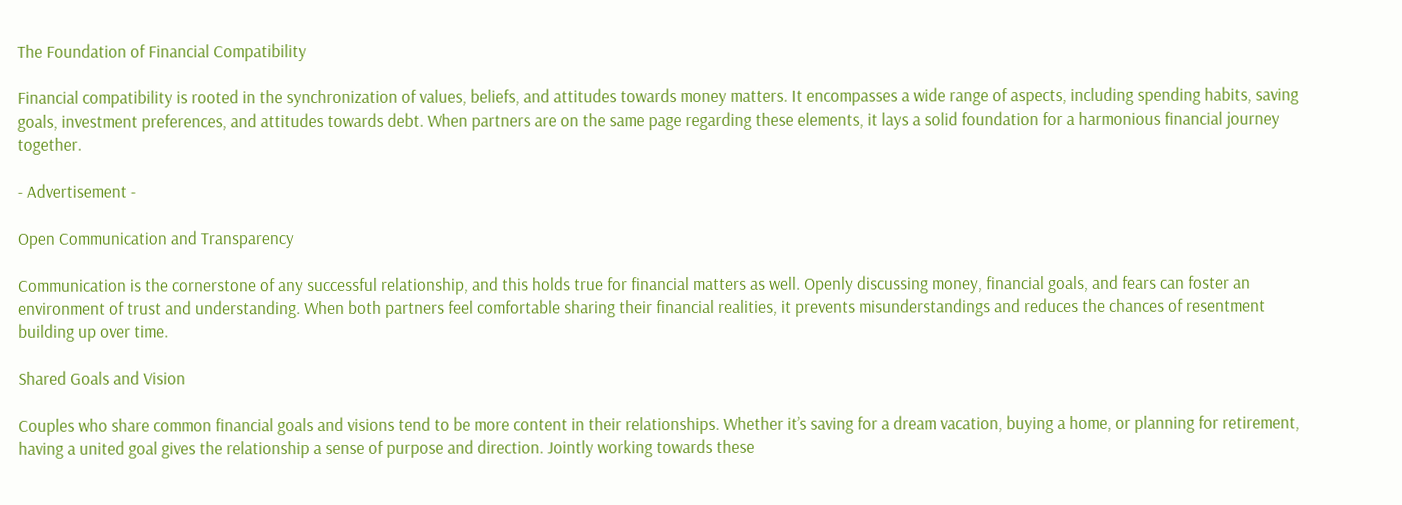The Foundation of Financial Compatibility

Financial compatibility is rooted in the synchronization of values, beliefs, and attitudes towards money matters. It encompasses a wide range of aspects, including spending habits, saving goals, investment preferences, and attitudes towards debt. When partners are on the same page regarding these elements, it lays a solid foundation for a harmonious financial journey together.

- Advertisement -

Open Communication and Transparency

Communication is the cornerstone of any successful relationship, and this holds true for financial matters as well. Openly discussing money, financial goals, and fears can foster an environment of trust and understanding. When both partners feel comfortable sharing their financial realities, it prevents misunderstandings and reduces the chances of resentment building up over time.

Shared Goals and Vision

Couples who share common financial goals and visions tend to be more content in their relationships. Whether it’s saving for a dream vacation, buying a home, or planning for retirement, having a united goal gives the relationship a sense of purpose and direction. Jointly working towards these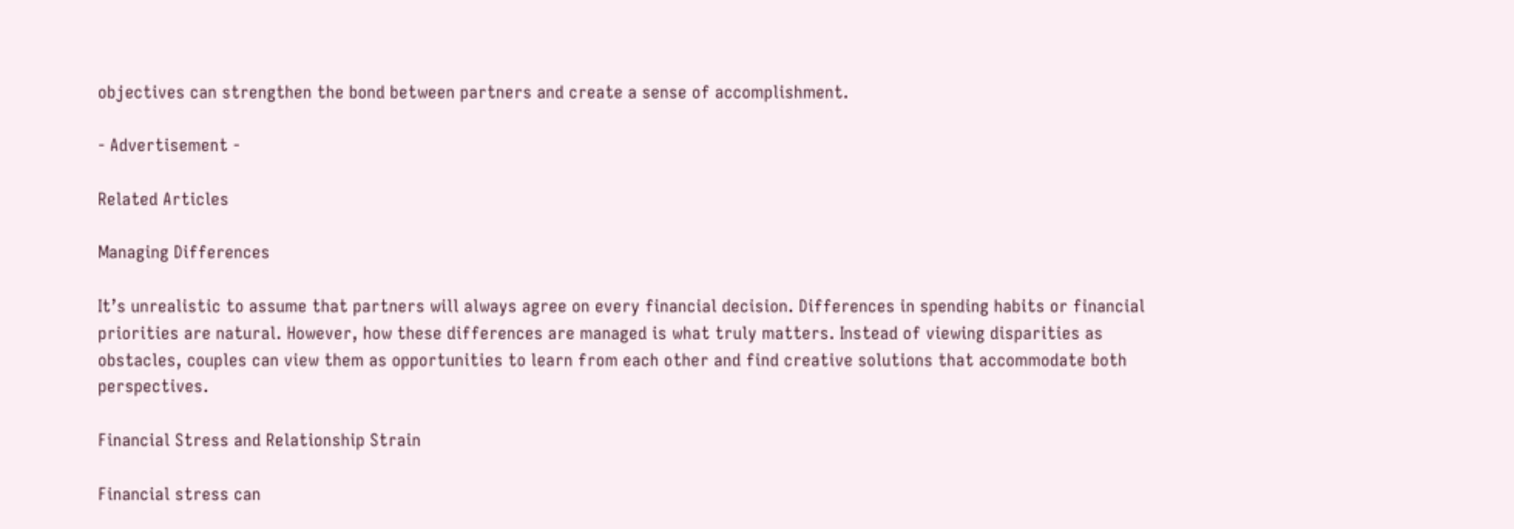objectives can strengthen the bond between partners and create a sense of accomplishment.

- Advertisement -

Related Articles

Managing Differences

It’s unrealistic to assume that partners will always agree on every financial decision. Differences in spending habits or financial priorities are natural. However, how these differences are managed is what truly matters. Instead of viewing disparities as obstacles, couples can view them as opportunities to learn from each other and find creative solutions that accommodate both perspectives.

Financial Stress and Relationship Strain

Financial stress can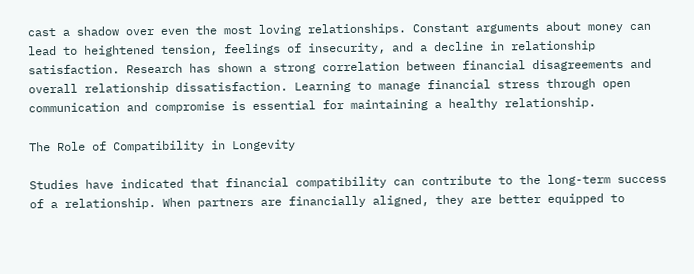cast a shadow over even the most loving relationships. Constant arguments about money can lead to heightened tension, feelings of insecurity, and a decline in relationship satisfaction. Research has shown a strong correlation between financial disagreements and overall relationship dissatisfaction. Learning to manage financial stress through open communication and compromise is essential for maintaining a healthy relationship.

The Role of Compatibility in Longevity

Studies have indicated that financial compatibility can contribute to the long-term success of a relationship. When partners are financially aligned, they are better equipped to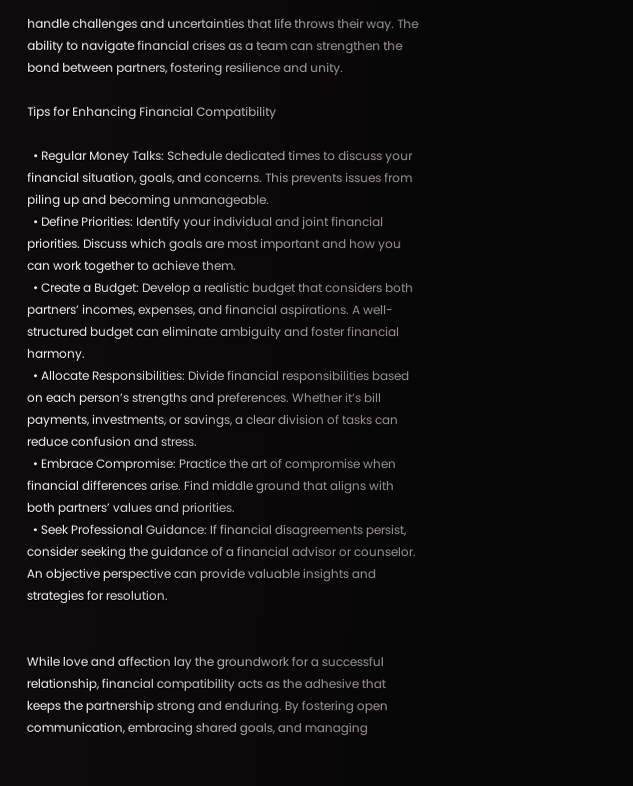handle challenges and uncertainties that life throws their way. The ability to navigate financial crises as a team can strengthen the bond between partners, fostering resilience and unity.

Tips for Enhancing Financial Compatibility

  • Regular Money Talks: Schedule dedicated times to discuss your financial situation, goals, and concerns. This prevents issues from piling up and becoming unmanageable.
  • Define Priorities: Identify your individual and joint financial priorities. Discuss which goals are most important and how you can work together to achieve them.
  • Create a Budget: Develop a realistic budget that considers both partners’ incomes, expenses, and financial aspirations. A well-structured budget can eliminate ambiguity and foster financial harmony.
  • Allocate Responsibilities: Divide financial responsibilities based on each person’s strengths and preferences. Whether it’s bill payments, investments, or savings, a clear division of tasks can reduce confusion and stress.
  • Embrace Compromise: Practice the art of compromise when financial differences arise. Find middle ground that aligns with both partners’ values and priorities.
  • Seek Professional Guidance: If financial disagreements persist, consider seeking the guidance of a financial advisor or counselor. An objective perspective can provide valuable insights and strategies for resolution.


While love and affection lay the groundwork for a successful relationship, financial compatibility acts as the adhesive that keeps the partnership strong and enduring. By fostering open communication, embracing shared goals, and managing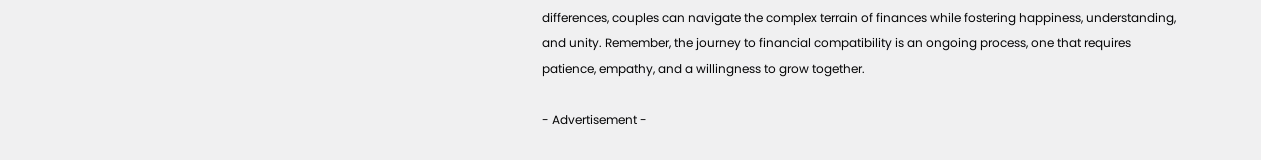differences, couples can navigate the complex terrain of finances while fostering happiness, understanding, and unity. Remember, the journey to financial compatibility is an ongoing process, one that requires patience, empathy, and a willingness to grow together.

- Advertisement -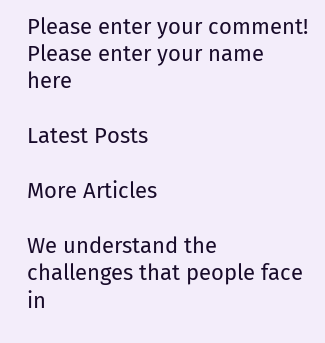Please enter your comment!
Please enter your name here

Latest Posts

More Articles

We understand the challenges that people face in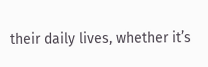their daily lives, whether it’s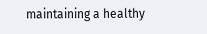maintaining a healthy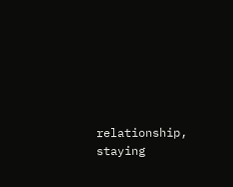relationship, staying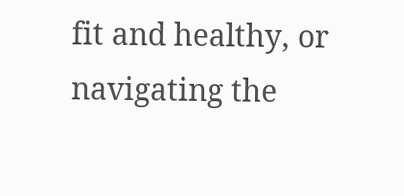fit and healthy, or navigating the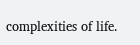complexities of life.